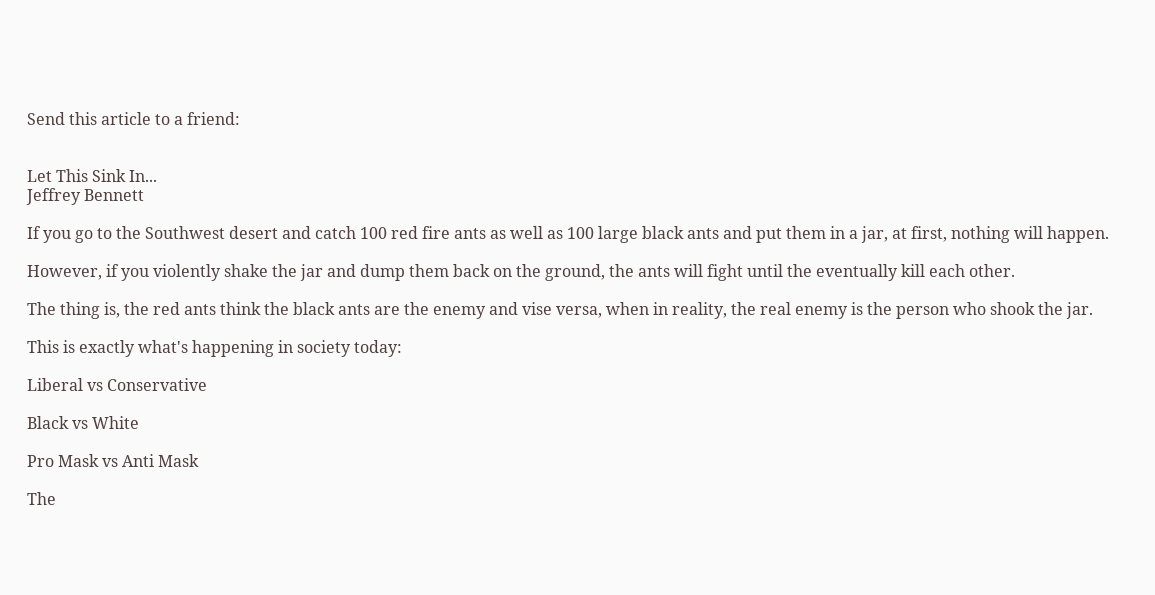Send this article to a friend:


Let This Sink In...
Jeffrey Bennett

If you go to the Southwest desert and catch 100 red fire ants as well as 100 large black ants and put them in a jar, at first, nothing will happen.

However, if you violently shake the jar and dump them back on the ground, the ants will fight until the eventually kill each other.

The thing is, the red ants think the black ants are the enemy and vise versa, when in reality, the real enemy is the person who shook the jar.

This is exactly what's happening in society today:

Liberal vs Conservative

Black vs White

Pro Mask vs Anti Mask

The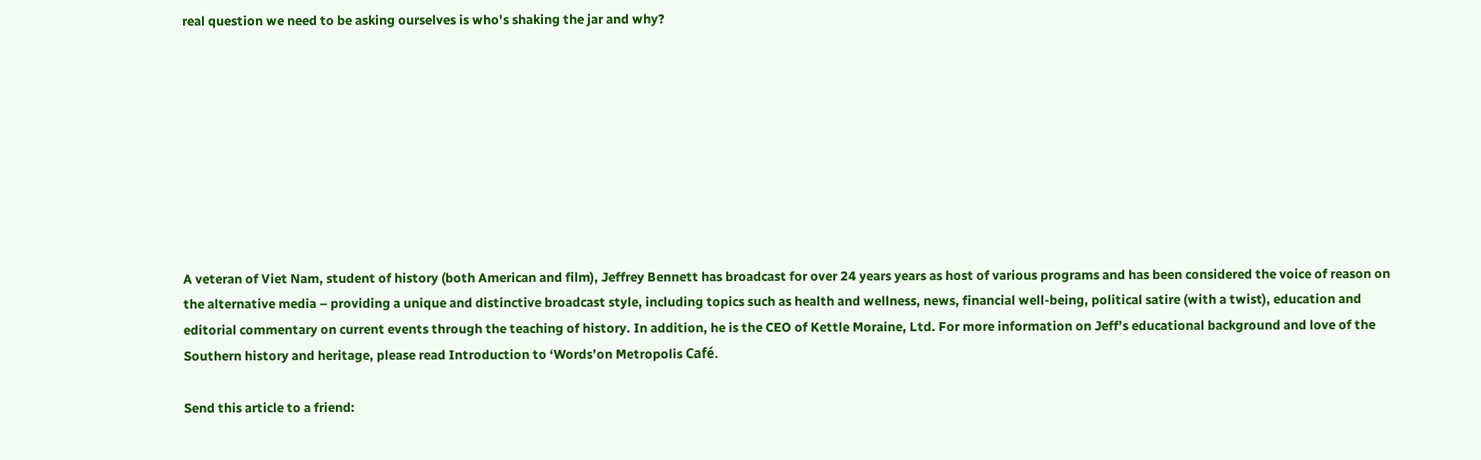real question we need to be asking ourselves is who's shaking the jar and why?









A veteran of Viet Nam, student of history (both American and film), Jeffrey Bennett has broadcast for over 24 years years as host of various programs and has been considered the voice of reason on the alternative media – providing a unique and distinctive broadcast style, including topics such as health and wellness, news, financial well-being, political satire (with a twist), education and editorial commentary on current events through the teaching of history. In addition, he is the CEO of Kettle Moraine, Ltd. For more information on Jeff’s educational background and love of the Southern history and heritage, please read Introduction to ‘Words’on Metropolis Café.

Send this article to a friend: